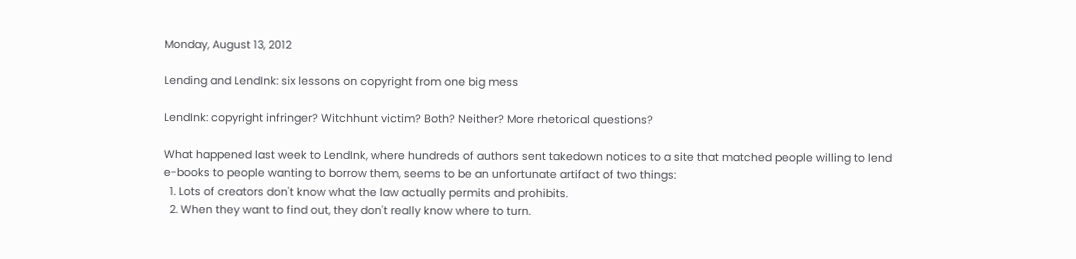Monday, August 13, 2012

Lending and LendInk: six lessons on copyright from one big mess

LendInk: copyright infringer? Witchhunt victim? Both? Neither? More rhetorical questions?

What happened last week to LendInk, where hundreds of authors sent takedown notices to a site that matched people willing to lend e-books to people wanting to borrow them, seems to be an unfortunate artifact of two things:
  1. Lots of creators don't know what the law actually permits and prohibits.
  2. When they want to find out, they don't really know where to turn.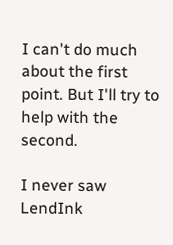I can't do much about the first point. But I'll try to help with the second.

I never saw LendInk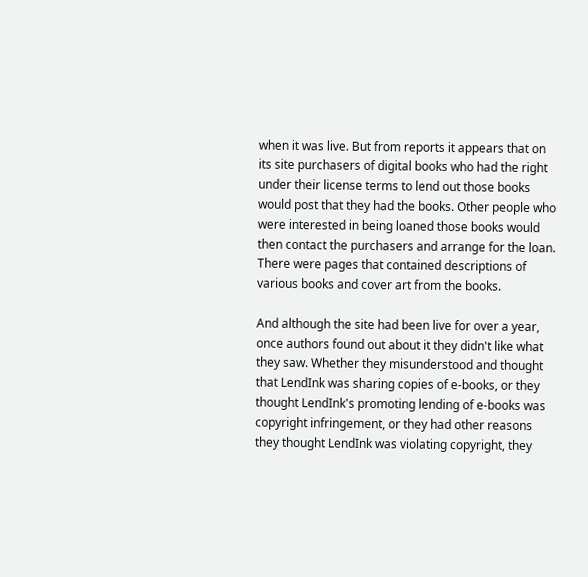when it was live. But from reports it appears that on its site purchasers of digital books who had the right under their license terms to lend out those books would post that they had the books. Other people who were interested in being loaned those books would then contact the purchasers and arrange for the loan. There were pages that contained descriptions of various books and cover art from the books.

And although the site had been live for over a year, once authors found out about it they didn't like what they saw. Whether they misunderstood and thought that LendInk was sharing copies of e-books, or they thought LendInk's promoting lending of e-books was copyright infringement, or they had other reasons they thought LendInk was violating copyright, they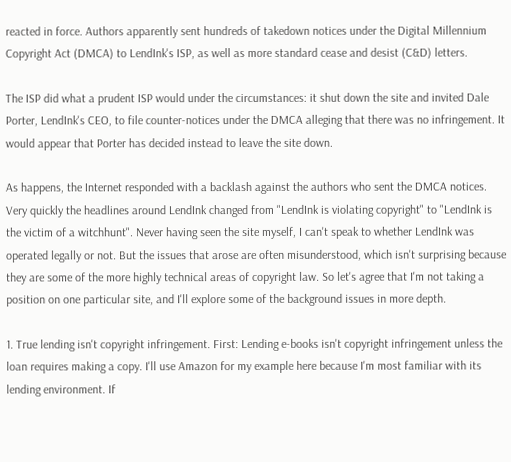reacted in force. Authors apparently sent hundreds of takedown notices under the Digital Millennium Copyright Act (DMCA) to LendInk's ISP, as well as more standard cease and desist (C&D) letters.

The ISP did what a prudent ISP would under the circumstances: it shut down the site and invited Dale Porter, LendInk's CEO, to file counter-notices under the DMCA alleging that there was no infringement. It would appear that Porter has decided instead to leave the site down.

As happens, the Internet responded with a backlash against the authors who sent the DMCA notices. Very quickly the headlines around LendInk changed from "LendInk is violating copyright" to "LendInk is the victim of a witchhunt". Never having seen the site myself, I can't speak to whether LendInk was operated legally or not. But the issues that arose are often misunderstood, which isn't surprising because they are some of the more highly technical areas of copyright law. So let's agree that I'm not taking a position on one particular site, and I'll explore some of the background issues in more depth.

1. True lending isn't copyright infringement. First: Lending e-books isn't copyright infringement unless the loan requires making a copy. I'll use Amazon for my example here because I'm most familiar with its lending environment. If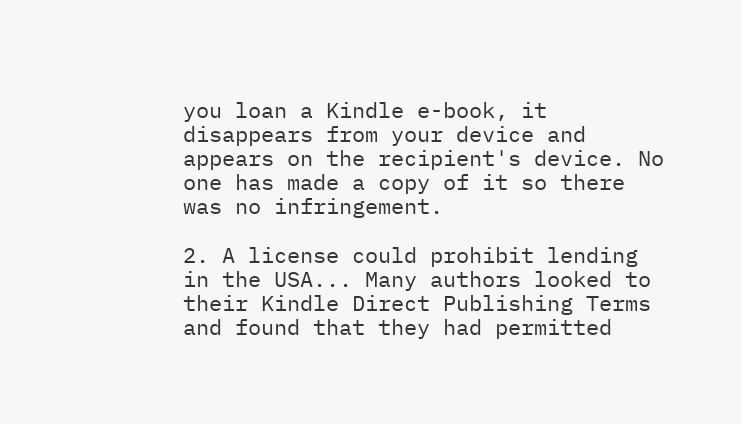you loan a Kindle e-book, it disappears from your device and appears on the recipient's device. No one has made a copy of it so there was no infringement.

2. A license could prohibit lending in the USA... Many authors looked to their Kindle Direct Publishing Terms and found that they had permitted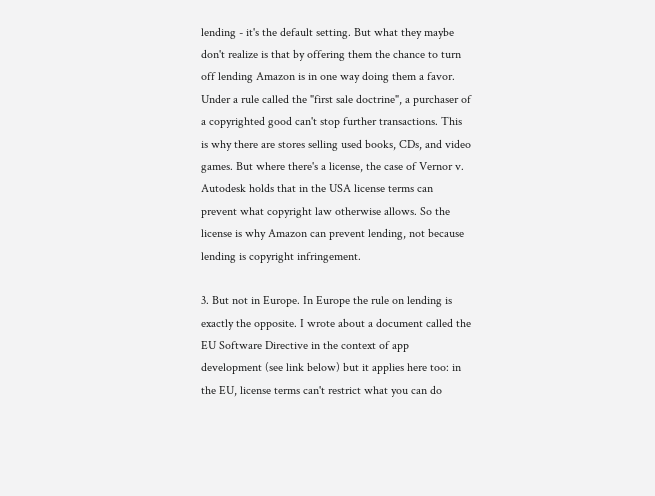lending - it's the default setting. But what they maybe don't realize is that by offering them the chance to turn off lending Amazon is in one way doing them a favor. Under a rule called the "first sale doctrine", a purchaser of a copyrighted good can't stop further transactions. This is why there are stores selling used books, CDs, and video games. But where there's a license, the case of Vernor v. Autodesk holds that in the USA license terms can prevent what copyright law otherwise allows. So the license is why Amazon can prevent lending, not because lending is copyright infringement.

3. But not in Europe. In Europe the rule on lending is exactly the opposite. I wrote about a document called the EU Software Directive in the context of app development (see link below) but it applies here too: in the EU, license terms can't restrict what you can do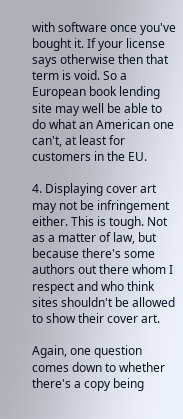with software once you've bought it. If your license says otherwise then that term is void. So a European book lending site may well be able to do what an American one can't, at least for customers in the EU.

4. Displaying cover art may not be infringement either. This is tough. Not as a matter of law, but because there's some authors out there whom I respect and who think sites shouldn't be allowed to show their cover art.

Again, one question comes down to whether there's a copy being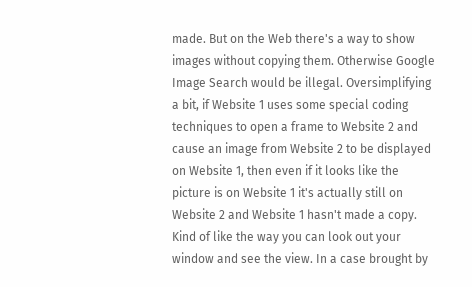made. But on the Web there's a way to show images without copying them. Otherwise Google Image Search would be illegal. Oversimplifying a bit, if Website 1 uses some special coding techniques to open a frame to Website 2 and cause an image from Website 2 to be displayed on Website 1, then even if it looks like the picture is on Website 1 it's actually still on Website 2 and Website 1 hasn't made a copy. Kind of like the way you can look out your window and see the view. In a case brought by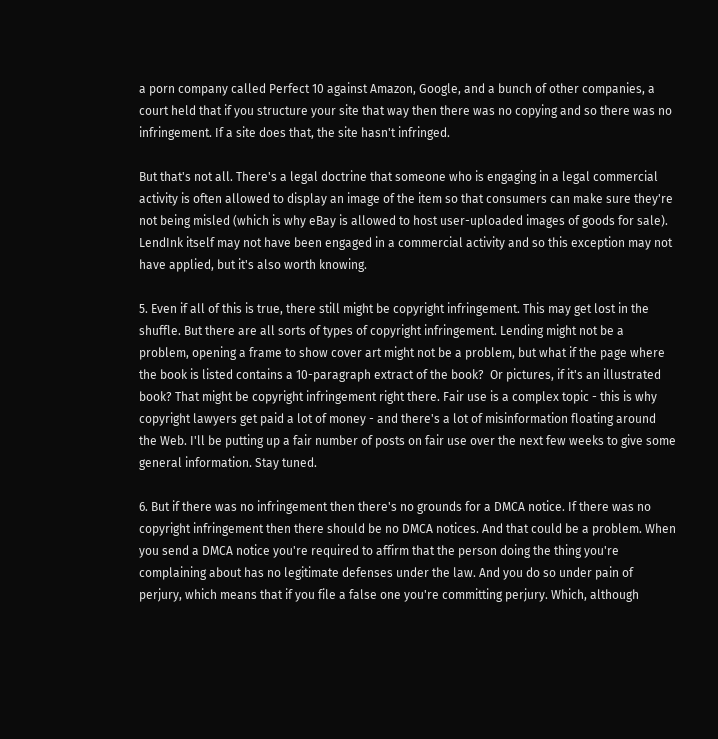a porn company called Perfect 10 against Amazon, Google, and a bunch of other companies, a court held that if you structure your site that way then there was no copying and so there was no infringement. If a site does that, the site hasn't infringed.

But that's not all. There's a legal doctrine that someone who is engaging in a legal commercial activity is often allowed to display an image of the item so that consumers can make sure they're not being misled (which is why eBay is allowed to host user-uploaded images of goods for sale). LendInk itself may not have been engaged in a commercial activity and so this exception may not have applied, but it's also worth knowing.

5. Even if all of this is true, there still might be copyright infringement. This may get lost in the shuffle. But there are all sorts of types of copyright infringement. Lending might not be a problem, opening a frame to show cover art might not be a problem, but what if the page where the book is listed contains a 10-paragraph extract of the book?  Or pictures, if it's an illustrated book? That might be copyright infringement right there. Fair use is a complex topic - this is why copyright lawyers get paid a lot of money - and there's a lot of misinformation floating around the Web. I'll be putting up a fair number of posts on fair use over the next few weeks to give some general information. Stay tuned.

6. But if there was no infringement then there's no grounds for a DMCA notice. If there was no copyright infringement then there should be no DMCA notices. And that could be a problem. When you send a DMCA notice you're required to affirm that the person doing the thing you're complaining about has no legitimate defenses under the law. And you do so under pain of perjury, which means that if you file a false one you're committing perjury. Which, although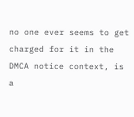no one ever seems to get charged for it in the DMCA notice context, is a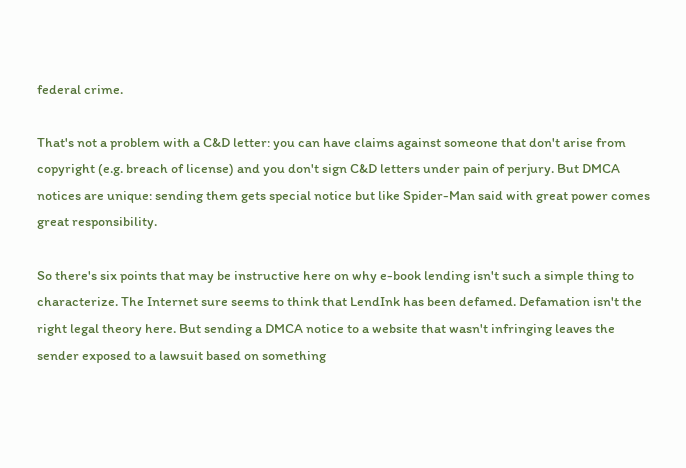federal crime.

That's not a problem with a C&D letter: you can have claims against someone that don't arise from copyright (e.g. breach of license) and you don't sign C&D letters under pain of perjury. But DMCA notices are unique: sending them gets special notice but like Spider-Man said with great power comes great responsibility.

So there's six points that may be instructive here on why e-book lending isn't such a simple thing to characterize. The Internet sure seems to think that LendInk has been defamed. Defamation isn't the right legal theory here. But sending a DMCA notice to a website that wasn't infringing leaves the sender exposed to a lawsuit based on something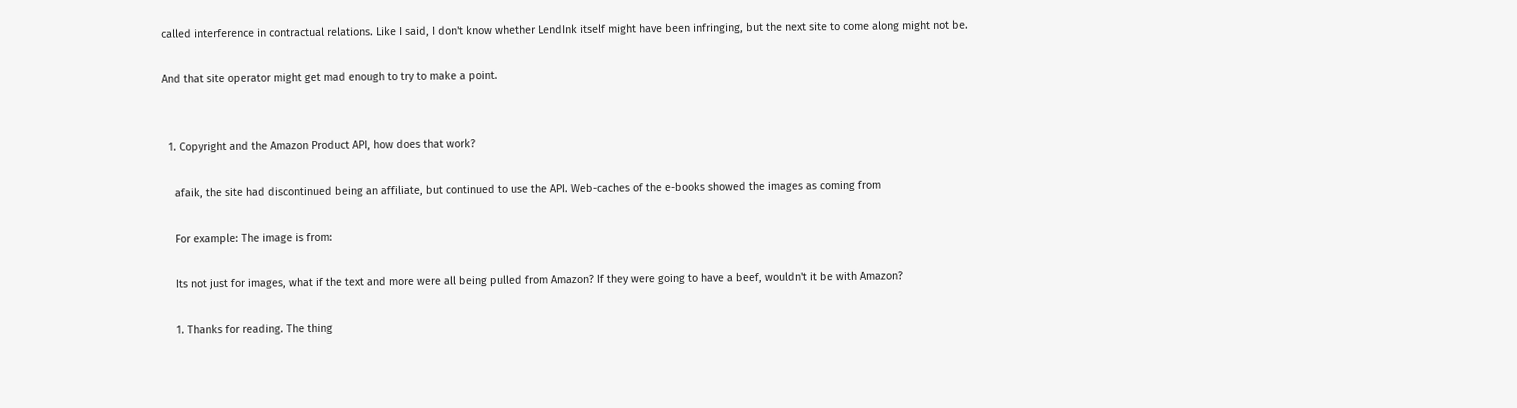called interference in contractual relations. Like I said, I don't know whether LendInk itself might have been infringing, but the next site to come along might not be.

And that site operator might get mad enough to try to make a point.


  1. Copyright and the Amazon Product API, how does that work?

    afaik, the site had discontinued being an affiliate, but continued to use the API. Web-caches of the e-books showed the images as coming from

    For example: The image is from:

    Its not just for images, what if the text and more were all being pulled from Amazon? If they were going to have a beef, wouldn't it be with Amazon?

    1. Thanks for reading. The thing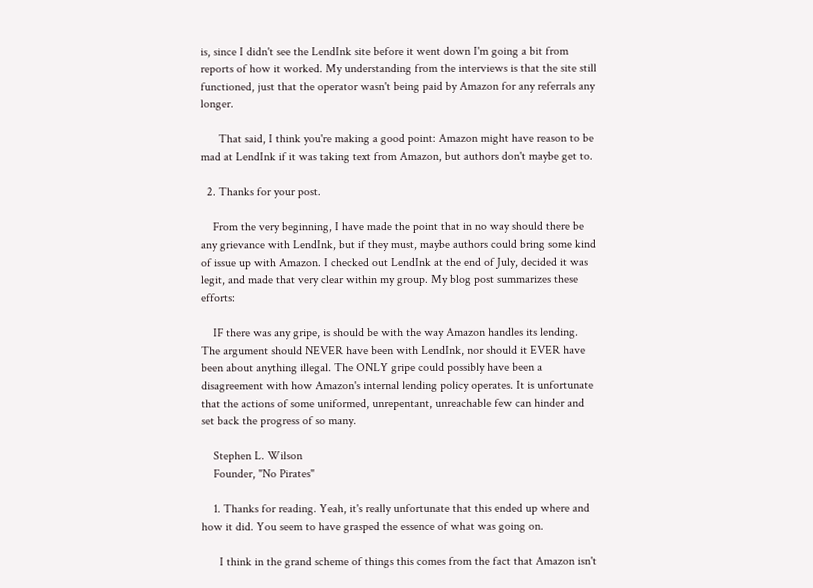is, since I didn't see the LendInk site before it went down I'm going a bit from reports of how it worked. My understanding from the interviews is that the site still functioned, just that the operator wasn't being paid by Amazon for any referrals any longer.

      That said, I think you're making a good point: Amazon might have reason to be mad at LendInk if it was taking text from Amazon, but authors don't maybe get to.

  2. Thanks for your post.

    From the very beginning, I have made the point that in no way should there be any grievance with LendInk, but if they must, maybe authors could bring some kind of issue up with Amazon. I checked out LendInk at the end of July, decided it was legit, and made that very clear within my group. My blog post summarizes these efforts:

    IF there was any gripe, is should be with the way Amazon handles its lending. The argument should NEVER have been with LendInk, nor should it EVER have been about anything illegal. The ONLY gripe could possibly have been a disagreement with how Amazon's internal lending policy operates. It is unfortunate that the actions of some uniformed, unrepentant, unreachable few can hinder and set back the progress of so many.

    Stephen L. Wilson
    Founder, "No Pirates"

    1. Thanks for reading. Yeah, it's really unfortunate that this ended up where and how it did. You seem to have grasped the essence of what was going on.

      I think in the grand scheme of things this comes from the fact that Amazon isn't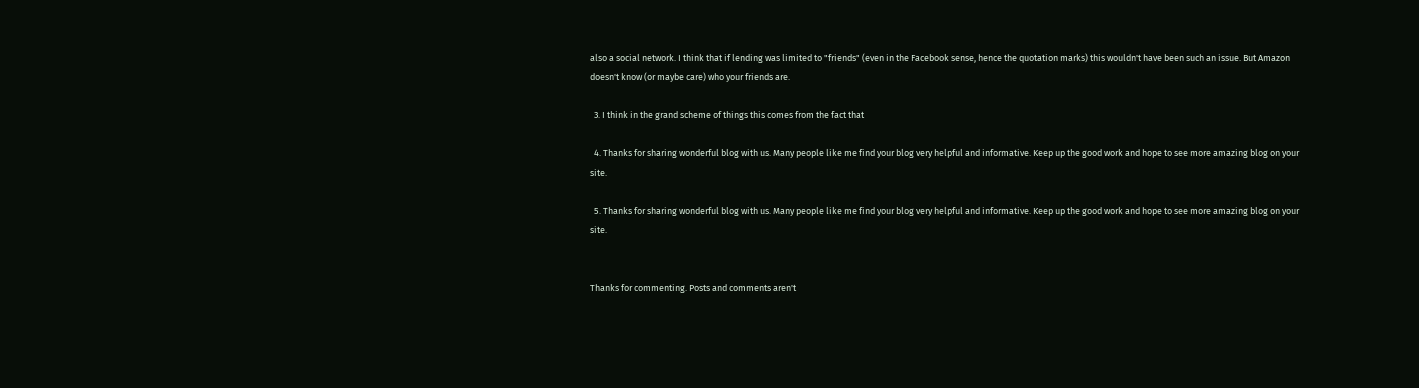also a social network. I think that if lending was limited to "friends" (even in the Facebook sense, hence the quotation marks) this wouldn't have been such an issue. But Amazon doesn't know (or maybe care) who your friends are.

  3. I think in the grand scheme of things this comes from the fact that

  4. Thanks for sharing wonderful blog with us. Many people like me find your blog very helpful and informative. Keep up the good work and hope to see more amazing blog on your site.

  5. Thanks for sharing wonderful blog with us. Many people like me find your blog very helpful and informative. Keep up the good work and hope to see more amazing blog on your site.


Thanks for commenting. Posts and comments aren't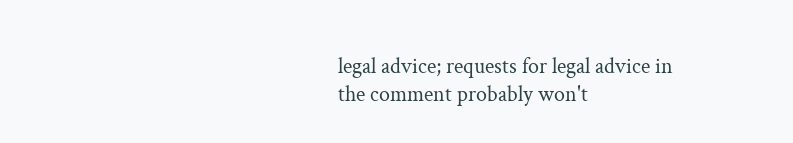legal advice; requests for legal advice in the comment probably won't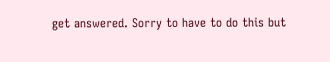get answered. Sorry to have to do this but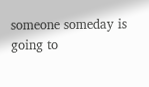someone someday is going to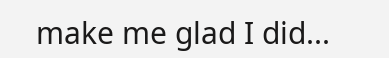make me glad I did...